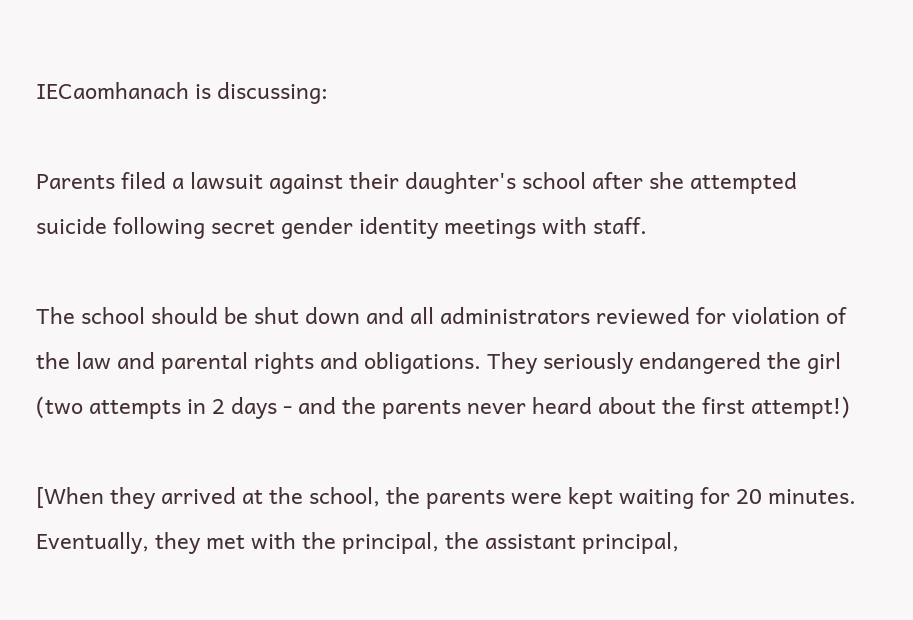IECaomhanach is discussing:

Parents filed a lawsuit against their daughter's school after she attempted suicide following secret gender identity meetings with staff.

The school should be shut down and all administrators reviewed for violation of the law and parental rights and obligations. They seriously endangered the girl (two attempts in 2 days - and the parents never heard about the first attempt!)

[When they arrived at the school, the parents were kept waiting for 20 minutes. Eventually, they met with the principal, the assistant principal,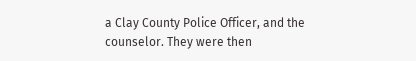a Clay County Police Officer, and the counselor. They were then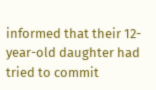informed that their 12-year-old daughter had tried to commit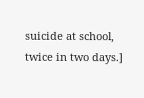suicide at school, twice in two days.]